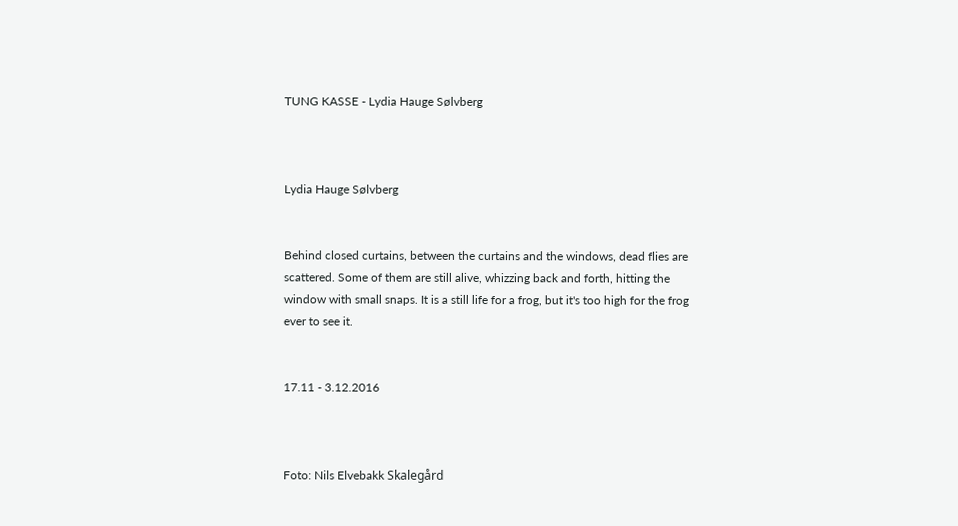TUNG KASSE - Lydia Hauge Sølvberg



Lydia Hauge Sølvberg


Behind closed curtains, between the curtains and the windows, dead flies are scattered. Some of them are still alive, whizzing back and forth, hitting the window with small snaps. It is a still life for a frog, but it's too high for the frog ever to see it.


17.11 - 3.12.2016



Foto: Nils Elvebakk Skalegård